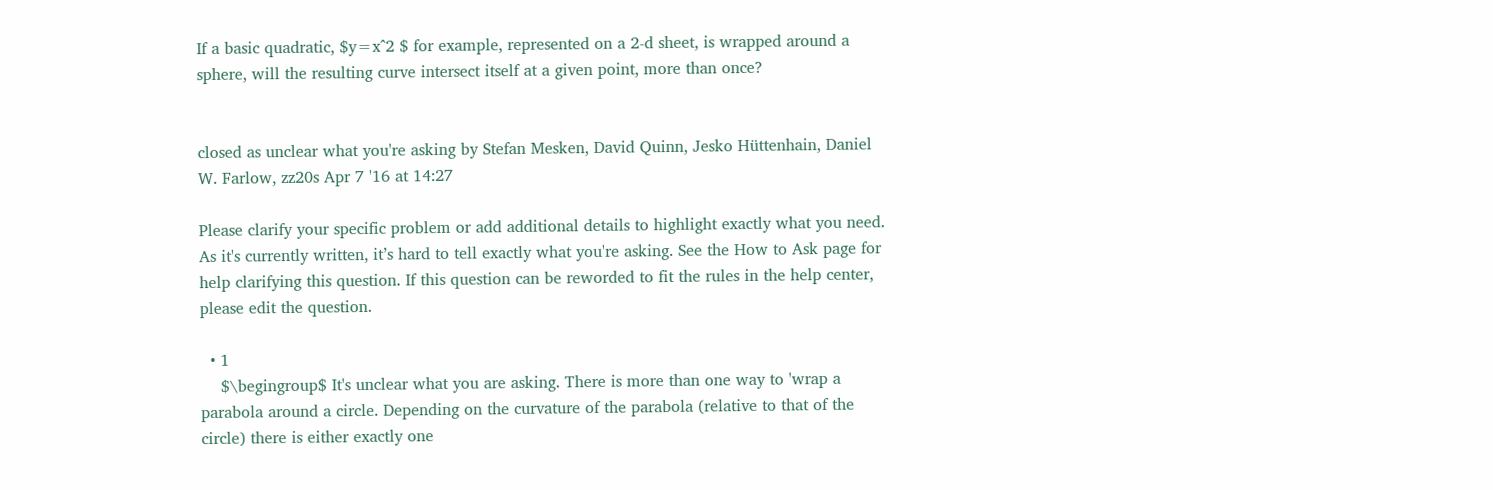If a basic quadratic, $y=x^2 $ for example, represented on a 2-d sheet, is wrapped around a sphere, will the resulting curve intersect itself at a given point, more than once?


closed as unclear what you're asking by Stefan Mesken, David Quinn, Jesko Hüttenhain, Daniel W. Farlow, zz20s Apr 7 '16 at 14:27

Please clarify your specific problem or add additional details to highlight exactly what you need. As it's currently written, it’s hard to tell exactly what you're asking. See the How to Ask page for help clarifying this question. If this question can be reworded to fit the rules in the help center, please edit the question.

  • 1
    $\begingroup$ It's unclear what you are asking. There is more than one way to 'wrap a parabola around a circle. Depending on the curvature of the parabola (relative to that of the circle) there is either exactly one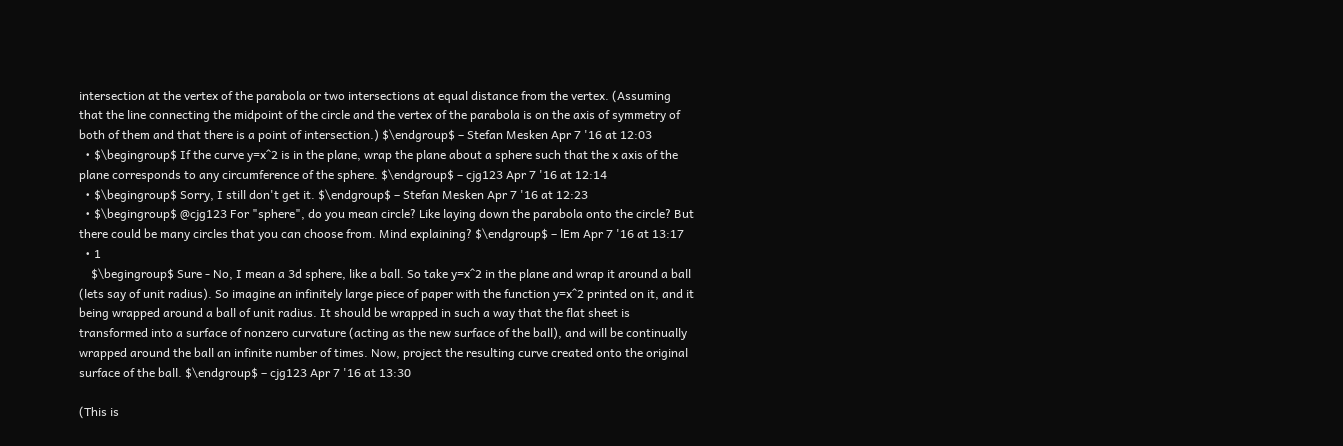intersection at the vertex of the parabola or two intersections at equal distance from the vertex. (Assuming that the line connecting the midpoint of the circle and the vertex of the parabola is on the axis of symmetry of both of them and that there is a point of intersection.) $\endgroup$ – Stefan Mesken Apr 7 '16 at 12:03
  • $\begingroup$ If the curve y=x^2 is in the plane, wrap the plane about a sphere such that the x axis of the plane corresponds to any circumference of the sphere. $\endgroup$ – cjg123 Apr 7 '16 at 12:14
  • $\begingroup$ Sorry, I still don't get it. $\endgroup$ – Stefan Mesken Apr 7 '16 at 12:23
  • $\begingroup$ @cjg123 For "sphere", do you mean circle? Like laying down the parabola onto the circle? But there could be many circles that you can choose from. Mind explaining? $\endgroup$ – lEm Apr 7 '16 at 13:17
  • 1
    $\begingroup$ Sure - No, I mean a 3d sphere, like a ball. So take y=x^2 in the plane and wrap it around a ball (lets say of unit radius). So imagine an infinitely large piece of paper with the function y=x^2 printed on it, and it being wrapped around a ball of unit radius. It should be wrapped in such a way that the flat sheet is transformed into a surface of nonzero curvature (acting as the new surface of the ball), and will be continually wrapped around the ball an infinite number of times. Now, project the resulting curve created onto the original surface of the ball. $\endgroup$ – cjg123 Apr 7 '16 at 13:30

(This is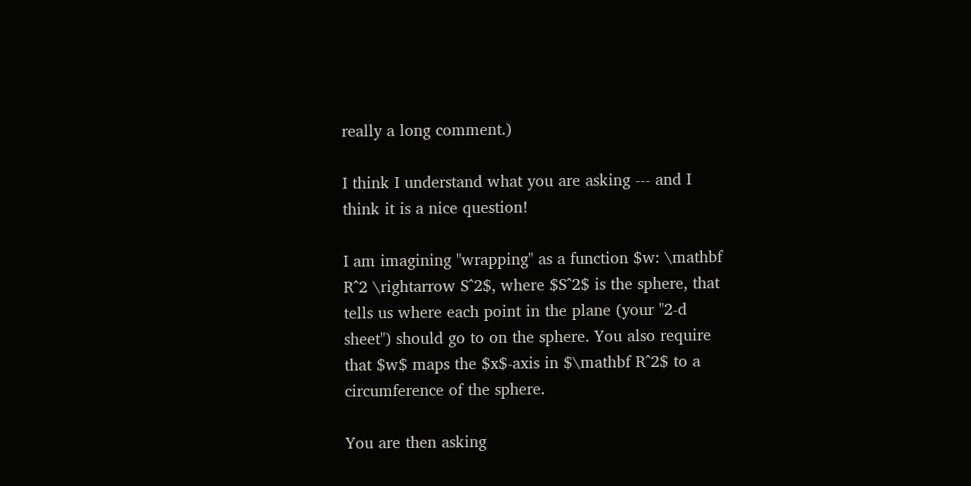really a long comment.)

I think I understand what you are asking --- and I think it is a nice question!

I am imagining "wrapping" as a function $w: \mathbf R^2 \rightarrow S^2$, where $S^2$ is the sphere, that tells us where each point in the plane (your "2-d sheet") should go to on the sphere. You also require that $w$ maps the $x$-axis in $\mathbf R^2$ to a circumference of the sphere.

You are then asking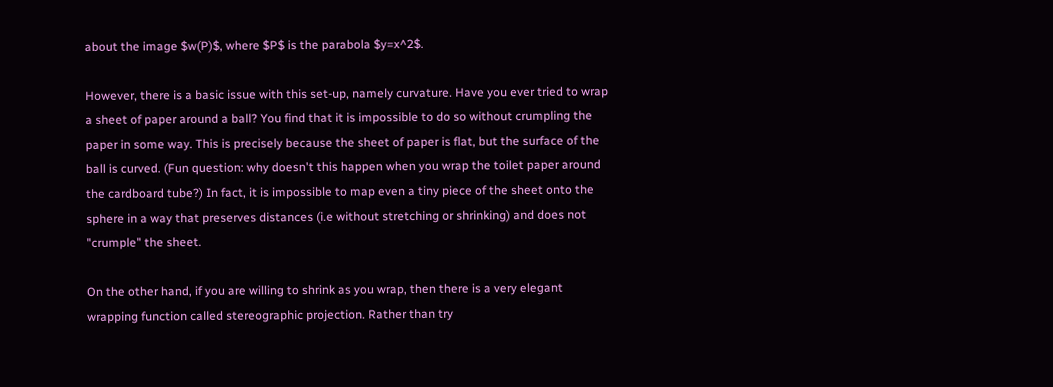about the image $w(P)$, where $P$ is the parabola $y=x^2$.

However, there is a basic issue with this set-up, namely curvature. Have you ever tried to wrap a sheet of paper around a ball? You find that it is impossible to do so without crumpling the paper in some way. This is precisely because the sheet of paper is flat, but the surface of the ball is curved. (Fun question: why doesn't this happen when you wrap the toilet paper around the cardboard tube?) In fact, it is impossible to map even a tiny piece of the sheet onto the sphere in a way that preserves distances (i.e without stretching or shrinking) and does not "crumple" the sheet.

On the other hand, if you are willing to shrink as you wrap, then there is a very elegant wrapping function called stereographic projection. Rather than try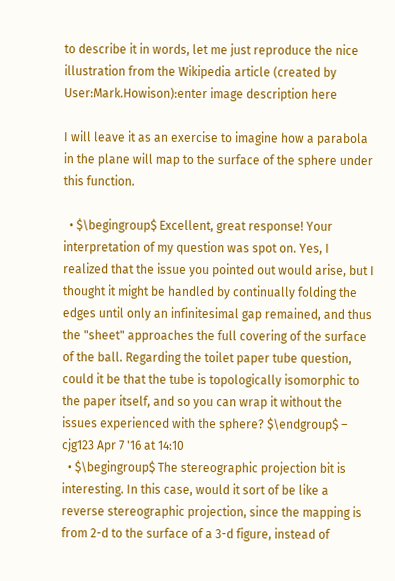to describe it in words, let me just reproduce the nice illustration from the Wikipedia article (created by User:Mark.Howison):enter image description here

I will leave it as an exercise to imagine how a parabola in the plane will map to the surface of the sphere under this function.

  • $\begingroup$ Excellent, great response! Your interpretation of my question was spot on. Yes, I realized that the issue you pointed out would arise, but I thought it might be handled by continually folding the edges until only an infinitesimal gap remained, and thus the "sheet" approaches the full covering of the surface of the ball. Regarding the toilet paper tube question, could it be that the tube is topologically isomorphic to the paper itself, and so you can wrap it without the issues experienced with the sphere? $\endgroup$ – cjg123 Apr 7 '16 at 14:10
  • $\begingroup$ The stereographic projection bit is interesting. In this case, would it sort of be like a reverse stereographic projection, since the mapping is from 2-d to the surface of a 3-d figure, instead of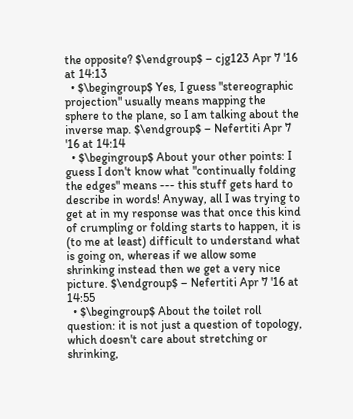the opposite? $\endgroup$ – cjg123 Apr 7 '16 at 14:13
  • $\begingroup$ Yes, I guess "stereographic projection" usually means mapping the sphere to the plane, so I am talking about the inverse map. $\endgroup$ – Nefertiti Apr 7 '16 at 14:14
  • $\begingroup$ About your other points: I guess I don't know what "continually folding the edges" means --- this stuff gets hard to describe in words! Anyway, all I was trying to get at in my response was that once this kind of crumpling or folding starts to happen, it is (to me at least) difficult to understand what is going on, whereas if we allow some shrinking instead then we get a very nice picture. $\endgroup$ – Nefertiti Apr 7 '16 at 14:55
  • $\begingroup$ About the toilet roll question: it is not just a question of topology, which doesn't care about stretching or shrinking,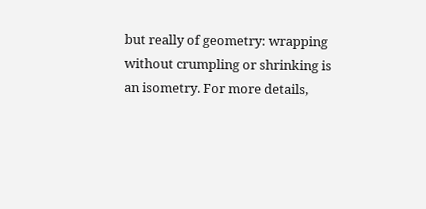but really of geometry: wrapping without crumpling or shrinking is an isometry. For more details,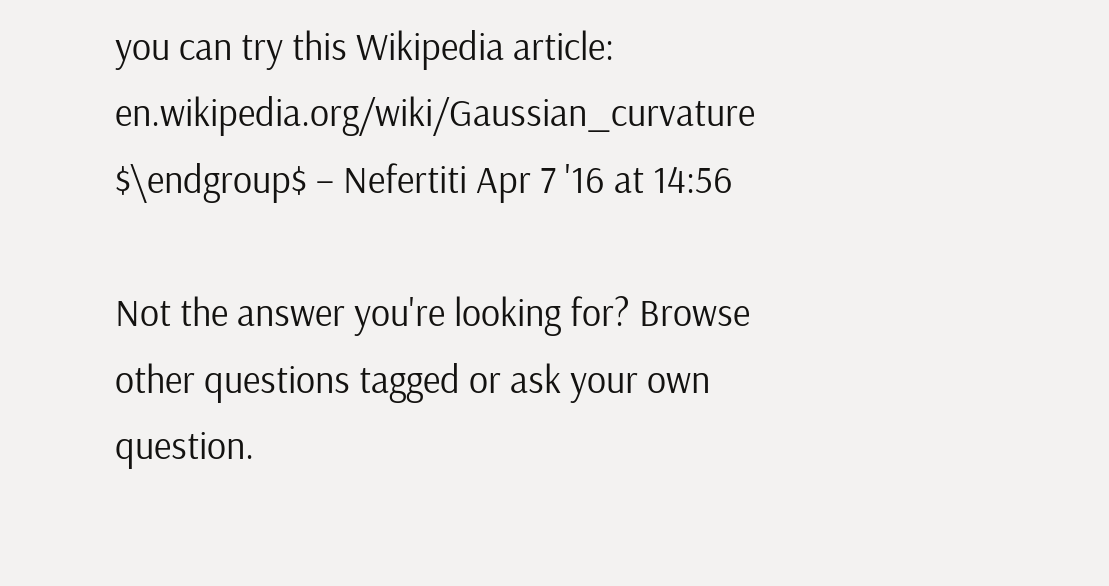you can try this Wikipedia article: en.wikipedia.org/wiki/Gaussian_curvature $\endgroup$ – Nefertiti Apr 7 '16 at 14:56

Not the answer you're looking for? Browse other questions tagged or ask your own question.